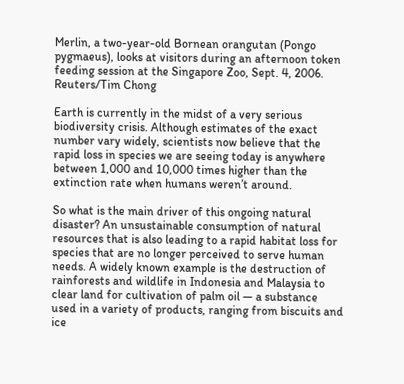Merlin, a two-year-old Bornean orangutan (Pongo pygmaeus), looks at visitors during an afternoon token feeding session at the Singapore Zoo, Sept. 4, 2006. Reuters/Tim Chong

Earth is currently in the midst of a very serious biodiversity crisis. Although estimates of the exact number vary widely, scientists now believe that the rapid loss in species we are seeing today is anywhere between 1,000 and 10,000 times higher than the extinction rate when humans weren’t around.

So what is the main driver of this ongoing natural disaster? An unsustainable consumption of natural resources that is also leading to a rapid habitat loss for species that are no longer perceived to serve human needs. A widely known example is the destruction of rainforests and wildlife in Indonesia and Malaysia to clear land for cultivation of palm oil — a substance used in a variety of products, ranging from biscuits and ice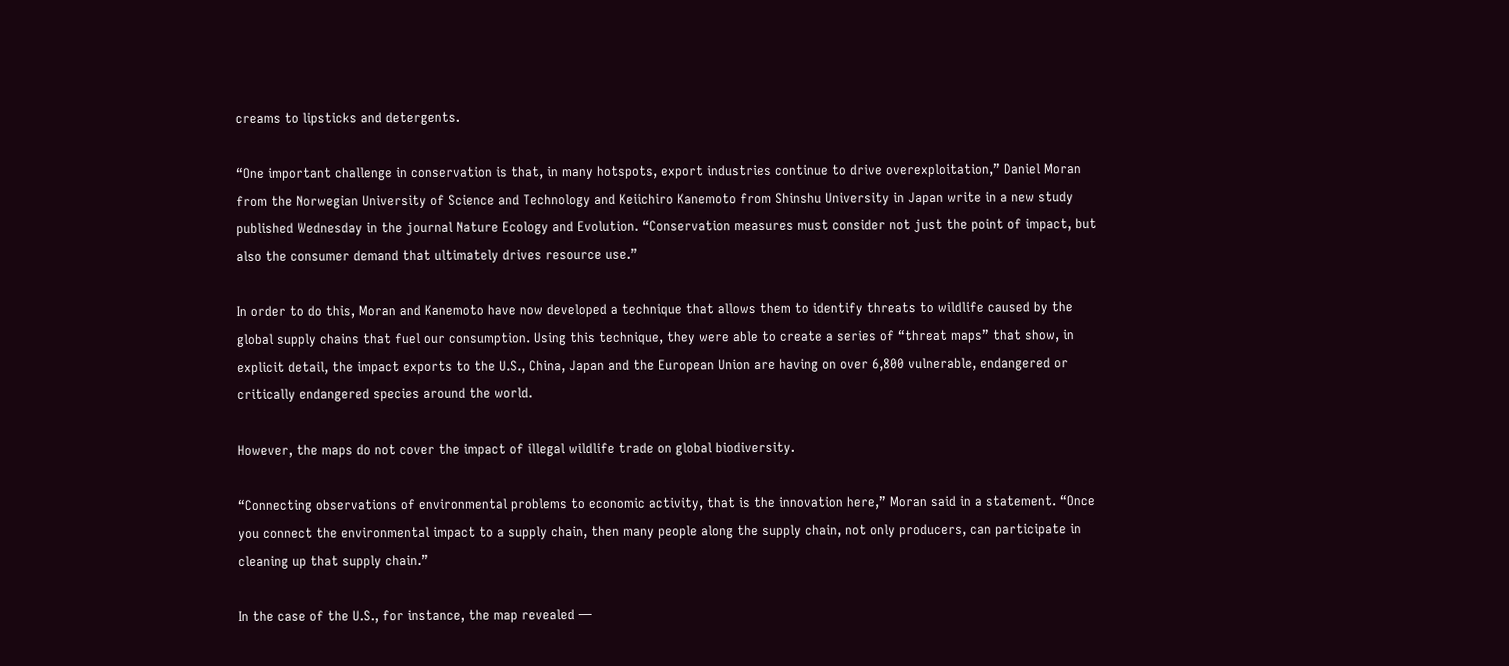creams to lipsticks and detergents.

“One important challenge in conservation is that, in many hotspots, export industries continue to drive overexploitation,” Daniel Moran from the Norwegian University of Science and Technology and Keiichiro Kanemoto from Shinshu University in Japan write in a new study published Wednesday in the journal Nature Ecology and Evolution. “Conservation measures must consider not just the point of impact, but also the consumer demand that ultimately drives resource use.”

In order to do this, Moran and Kanemoto have now developed a technique that allows them to identify threats to wildlife caused by the global supply chains that fuel our consumption. Using this technique, they were able to create a series of “threat maps” that show, in explicit detail, the impact exports to the U.S., China, Japan and the European Union are having on over 6,800 vulnerable, endangered or critically endangered species around the world.

However, the maps do not cover the impact of illegal wildlife trade on global biodiversity.

“Connecting observations of environmental problems to economic activity, that is the innovation here,” Moran said in a statement. “Once you connect the environmental impact to a supply chain, then many people along the supply chain, not only producers, can participate in cleaning up that supply chain.”

In the case of the U.S., for instance, the map revealed —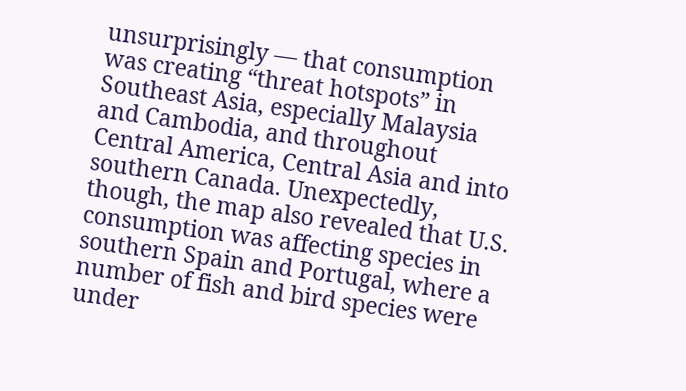unsurprisingly — that consumption was creating “threat hotspots” in Southeast Asia, especially Malaysia and Cambodia, and throughout Central America, Central Asia and into southern Canada. Unexpectedly, though, the map also revealed that U.S. consumption was affecting species in southern Spain and Portugal, where a number of fish and bird species were under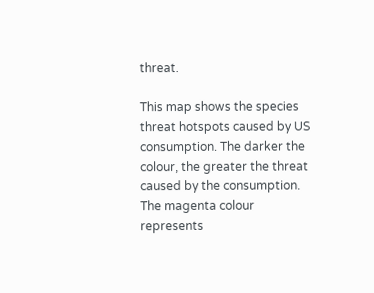threat.

This map shows the species threat hotspots caused by US consumption. The darker the colour, the greater the threat caused by the consumption. The magenta colour represents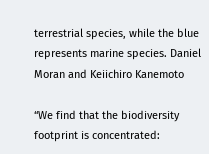terrestrial species, while the blue represents marine species. Daniel Moran and Keiichiro Kanemoto

“We find that the biodiversity footprint is concentrated: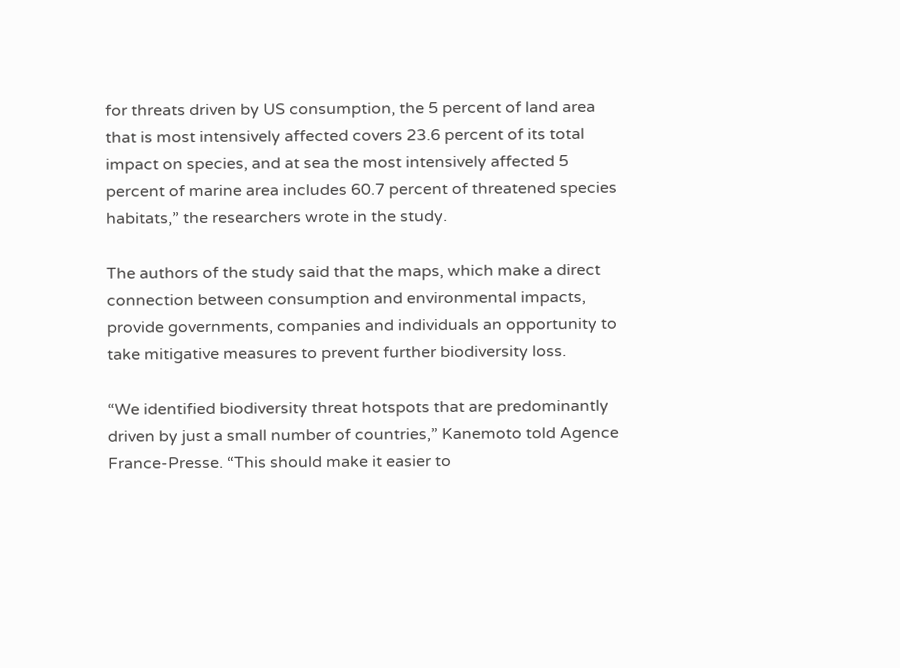for threats driven by US consumption, the 5 percent of land area that is most intensively affected covers 23.6 percent of its total impact on species, and at sea the most intensively affected 5 percent of marine area includes 60.7 percent of threatened species habitats,” the researchers wrote in the study.

The authors of the study said that the maps, which make a direct connection between consumption and environmental impacts, provide governments, companies and individuals an opportunity to take mitigative measures to prevent further biodiversity loss.

“We identified biodiversity threat hotspots that are predominantly driven by just a small number of countries,” Kanemoto told Agence France-Presse. “This should make it easier to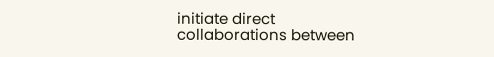initiate direct collaborations between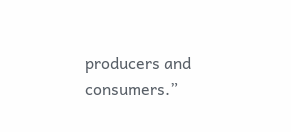producers and consumers.”